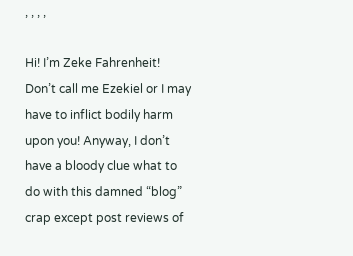, , , ,

Hi! I’m Zeke Fahrenheit! Don’t call me Ezekiel or I may have to inflict bodily harm upon you! Anyway, I don’t have a bloody clue what to do with this damned “blog” crap except post reviews of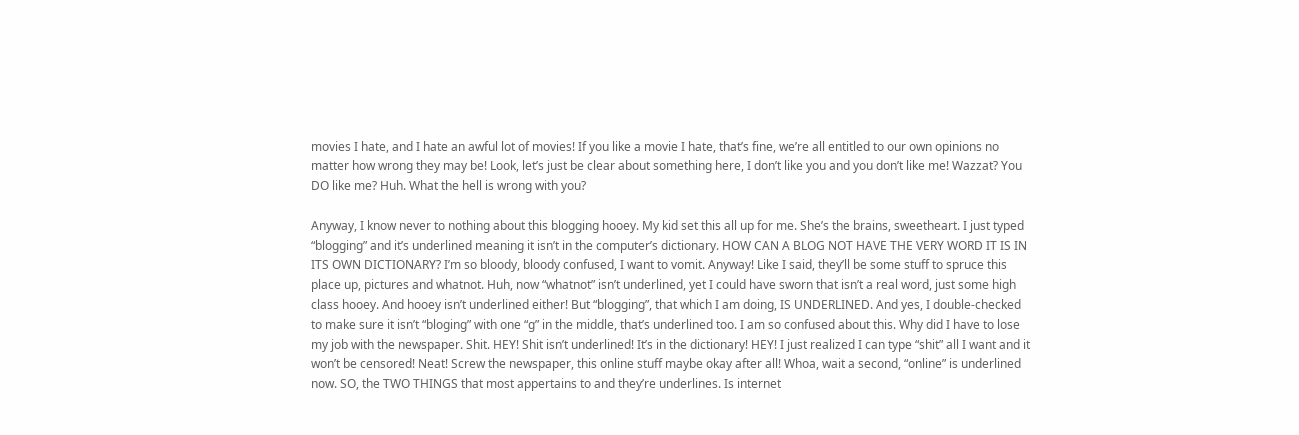movies I hate, and I hate an awful lot of movies! If you like a movie I hate, that’s fine, we’re all entitled to our own opinions no matter how wrong they may be! Look, let’s just be clear about something here, I don’t like you and you don’t like me! Wazzat? You DO like me? Huh. What the hell is wrong with you?

Anyway, I know never to nothing about this blogging hooey. My kid set this all up for me. She’s the brains, sweetheart. I just typed “blogging” and it’s underlined meaning it isn’t in the computer’s dictionary. HOW CAN A BLOG NOT HAVE THE VERY WORD IT IS IN ITS OWN DICTIONARY? I’m so bloody, bloody confused, I want to vomit. Anyway! Like I said, they’ll be some stuff to spruce this place up, pictures and whatnot. Huh, now “whatnot” isn’t underlined, yet I could have sworn that isn’t a real word, just some high class hooey. And hooey isn’t underlined either! But “blogging”, that which I am doing, IS UNDERLINED. And yes, I double-checked to make sure it isn’t “bloging” with one “g” in the middle, that’s underlined too. I am so confused about this. Why did I have to lose my job with the newspaper. Shit. HEY! Shit isn’t underlined! It’s in the dictionary! HEY! I just realized I can type “shit” all I want and it won’t be censored! Neat! Screw the newspaper, this online stuff maybe okay after all! Whoa, wait a second, “online” is underlined now. SO, the TWO THINGS that most appertains to and they’re underlines. Is internet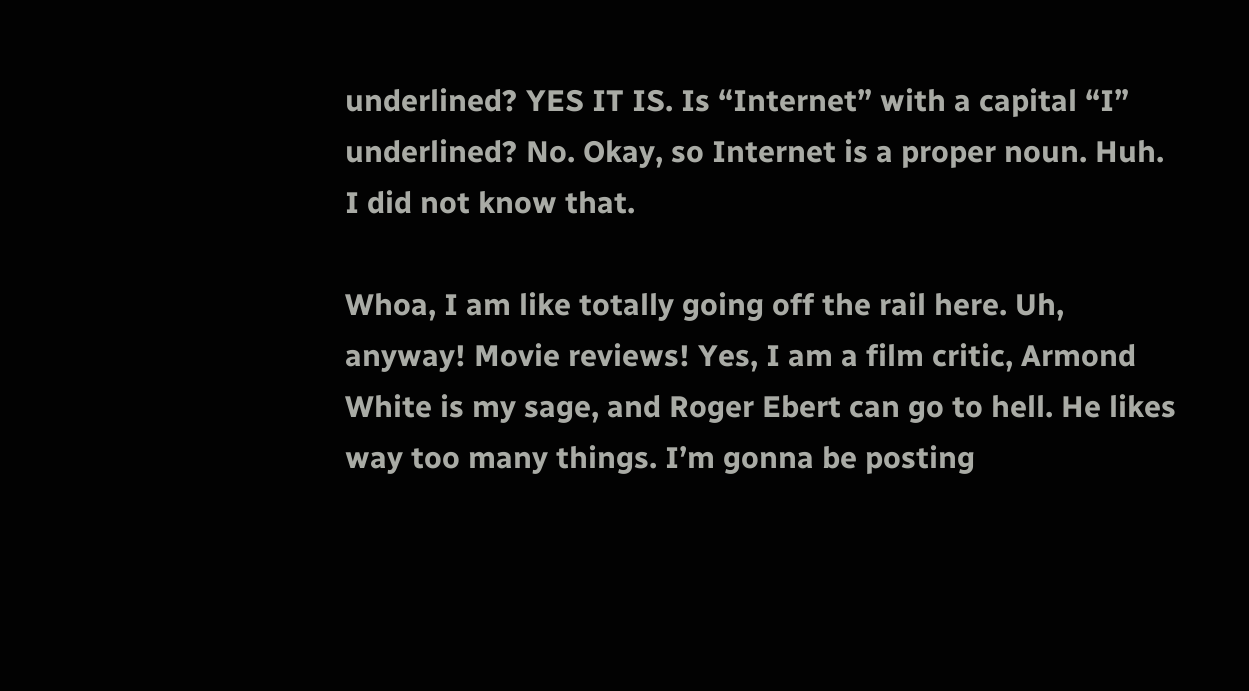underlined? YES IT IS. Is “Internet” with a capital “I” underlined? No. Okay, so Internet is a proper noun. Huh. I did not know that.

Whoa, I am like totally going off the rail here. Uh, anyway! Movie reviews! Yes, I am a film critic, Armond White is my sage, and Roger Ebert can go to hell. He likes way too many things. I’m gonna be posting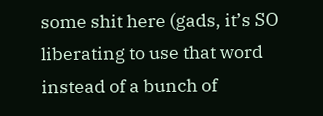some shit here (gads, it’s SO liberating to use that word instead of a bunch of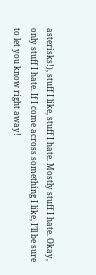asterisks!), stuff I like, stuff I hate. Mostly stuff I hate. Okay, only stuff I hate. If I come across something I like, I’ll be sure to let you know right away!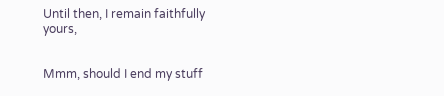Until then, I remain faithfully yours,


Mmm, should I end my stuff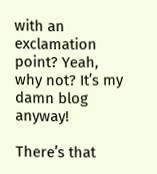with an exclamation point? Yeah, why not? It’s my damn blog anyway!

There’s that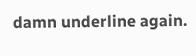damn underline again.